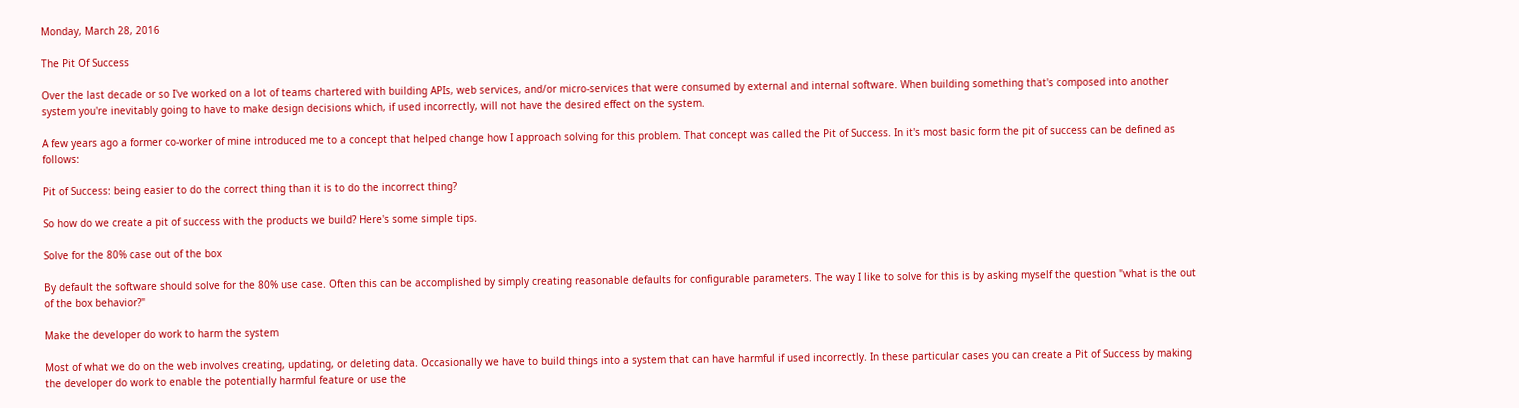Monday, March 28, 2016

The Pit Of Success

Over the last decade or so I've worked on a lot of teams chartered with building APIs, web services, and/or micro-services that were consumed by external and internal software. When building something that's composed into another system you're inevitably going to have to make design decisions which, if used incorrectly, will not have the desired effect on the system.

A few years ago a former co-worker of mine introduced me to a concept that helped change how I approach solving for this problem. That concept was called the Pit of Success. In it's most basic form the pit of success can be defined as follows:

Pit of Success: being easier to do the correct thing than it is to do the incorrect thing?

So how do we create a pit of success with the products we build? Here's some simple tips.

Solve for the 80% case out of the box

By default the software should solve for the 80% use case. Often this can be accomplished by simply creating reasonable defaults for configurable parameters. The way I like to solve for this is by asking myself the question "what is the out of the box behavior?"

Make the developer do work to harm the system

Most of what we do on the web involves creating, updating, or deleting data. Occasionally we have to build things into a system that can have harmful if used incorrectly. In these particular cases you can create a Pit of Success by making the developer do work to enable the potentially harmful feature or use the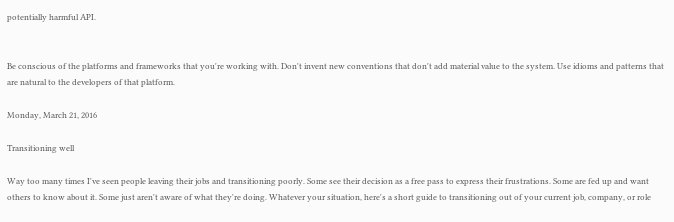potentially harmful API.


Be conscious of the platforms and frameworks that you're working with. Don't invent new conventions that don't add material value to the system. Use idioms and patterns that are natural to the developers of that platform.

Monday, March 21, 2016

Transitioning well

Way too many times I've seen people leaving their jobs and transitioning poorly. Some see their decision as a free pass to express their frustrations. Some are fed up and want others to know about it. Some just aren't aware of what they're doing. Whatever your situation, here's a short guide to transitioning out of your current job, company, or role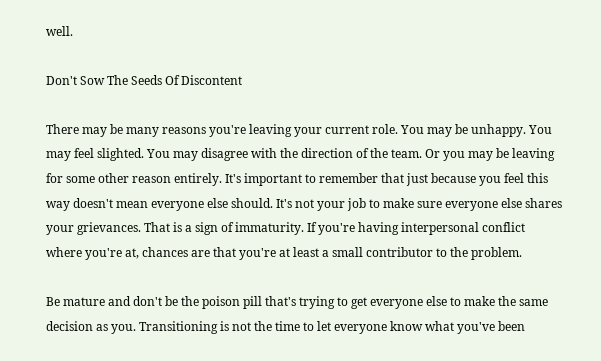well.

Don't Sow The Seeds Of Discontent

There may be many reasons you're leaving your current role. You may be unhappy. You may feel slighted. You may disagree with the direction of the team. Or you may be leaving for some other reason entirely. It's important to remember that just because you feel this way doesn't mean everyone else should. It's not your job to make sure everyone else shares your grievances. That is a sign of immaturity. If you're having interpersonal conflict where you're at, chances are that you're at least a small contributor to the problem.

Be mature and don't be the poison pill that's trying to get everyone else to make the same decision as you. Transitioning is not the time to let everyone know what you've been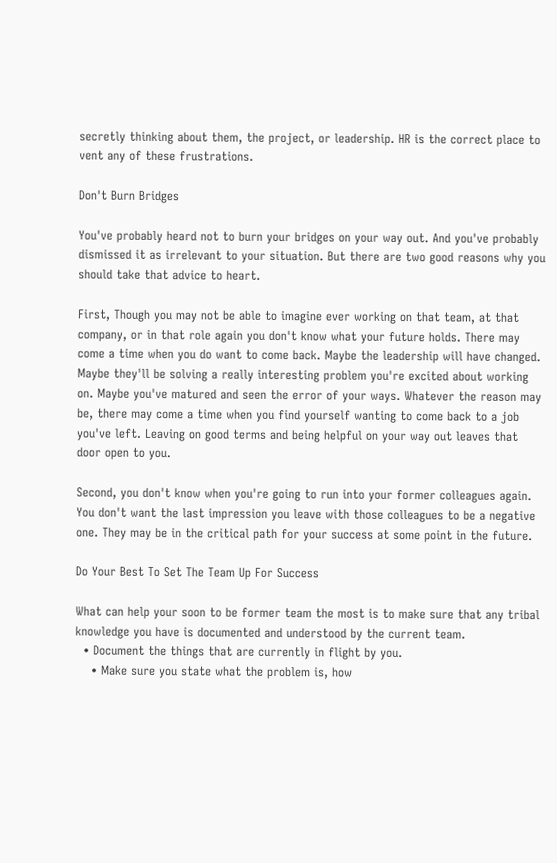secretly thinking about them, the project, or leadership. HR is the correct place to vent any of these frustrations.

Don't Burn Bridges

You've probably heard not to burn your bridges on your way out. And you've probably dismissed it as irrelevant to your situation. But there are two good reasons why you should take that advice to heart.

First, Though you may not be able to imagine ever working on that team, at that company, or in that role again you don't know what your future holds. There may come a time when you do want to come back. Maybe the leadership will have changed. Maybe they'll be solving a really interesting problem you're excited about working on. Maybe you've matured and seen the error of your ways. Whatever the reason may be, there may come a time when you find yourself wanting to come back to a job you've left. Leaving on good terms and being helpful on your way out leaves that door open to you.

Second, you don't know when you're going to run into your former colleagues again. You don't want the last impression you leave with those colleagues to be a negative one. They may be in the critical path for your success at some point in the future.

Do Your Best To Set The Team Up For Success

What can help your soon to be former team the most is to make sure that any tribal knowledge you have is documented and understood by the current team.
  • Document the things that are currently in flight by you.
    • Make sure you state what the problem is, how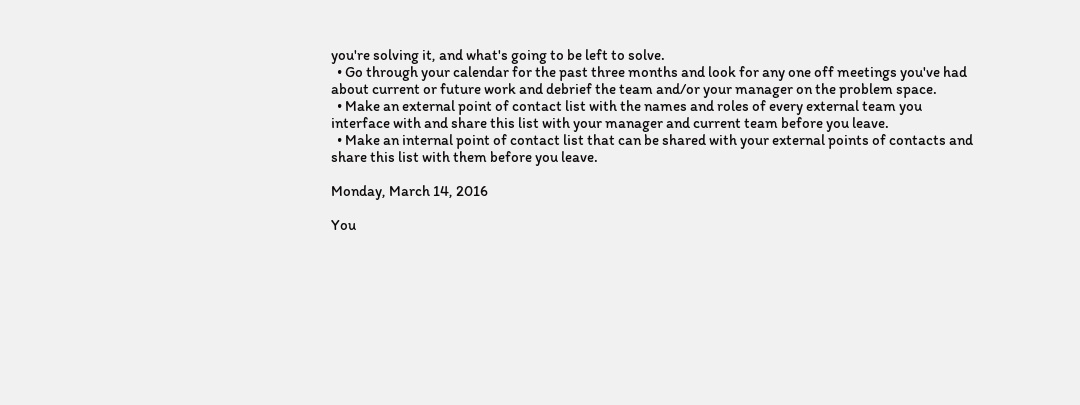you're solving it, and what's going to be left to solve.
  • Go through your calendar for the past three months and look for any one off meetings you've had about current or future work and debrief the team and/or your manager on the problem space.
  • Make an external point of contact list with the names and roles of every external team you interface with and share this list with your manager and current team before you leave.
  • Make an internal point of contact list that can be shared with your external points of contacts and share this list with them before you leave.

Monday, March 14, 2016

You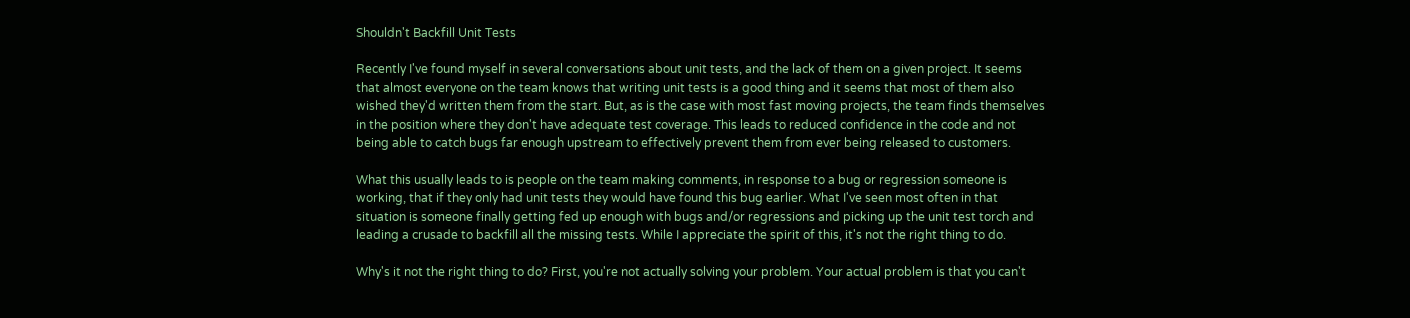Shouldn't Backfill Unit Tests

Recently I've found myself in several conversations about unit tests, and the lack of them on a given project. It seems that almost everyone on the team knows that writing unit tests is a good thing and it seems that most of them also wished they'd written them from the start. But, as is the case with most fast moving projects, the team finds themselves in the position where they don't have adequate test coverage. This leads to reduced confidence in the code and not being able to catch bugs far enough upstream to effectively prevent them from ever being released to customers.

What this usually leads to is people on the team making comments, in response to a bug or regression someone is working, that if they only had unit tests they would have found this bug earlier. What I've seen most often in that situation is someone finally getting fed up enough with bugs and/or regressions and picking up the unit test torch and leading a crusade to backfill all the missing tests. While I appreciate the spirit of this, it's not the right thing to do.

Why's it not the right thing to do? First, you're not actually solving your problem. Your actual problem is that you can't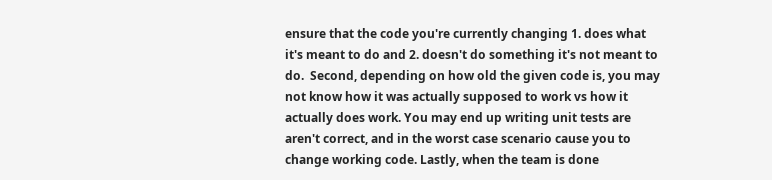ensure that the code you're currently changing 1. does what it's meant to do and 2. doesn't do something it's not meant to do.  Second, depending on how old the given code is, you may not know how it was actually supposed to work vs how it actually does work. You may end up writing unit tests are aren't correct, and in the worst case scenario cause you to change working code. Lastly, when the team is done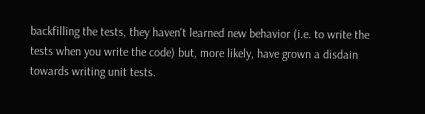backfilling the tests, they haven't learned new behavior (i.e. to write the tests when you write the code) but, more likely, have grown a disdain towards writing unit tests.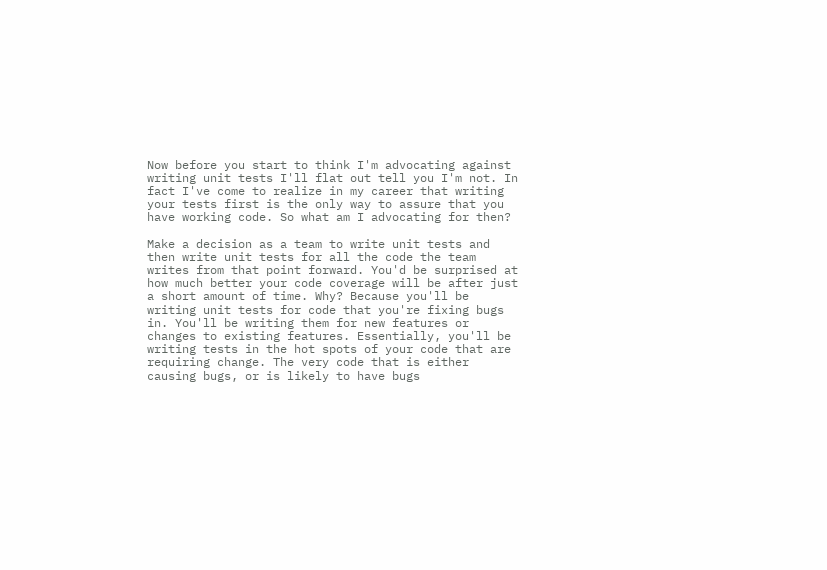Now before you start to think I'm advocating against writing unit tests I'll flat out tell you I'm not. In fact I've come to realize in my career that writing your tests first is the only way to assure that you have working code. So what am I advocating for then?

Make a decision as a team to write unit tests and then write unit tests for all the code the team writes from that point forward. You'd be surprised at how much better your code coverage will be after just a short amount of time. Why? Because you'll be writing unit tests for code that you're fixing bugs in. You'll be writing them for new features or changes to existing features. Essentially, you'll be writing tests in the hot spots of your code that are requiring change. The very code that is either causing bugs, or is likely to have bugs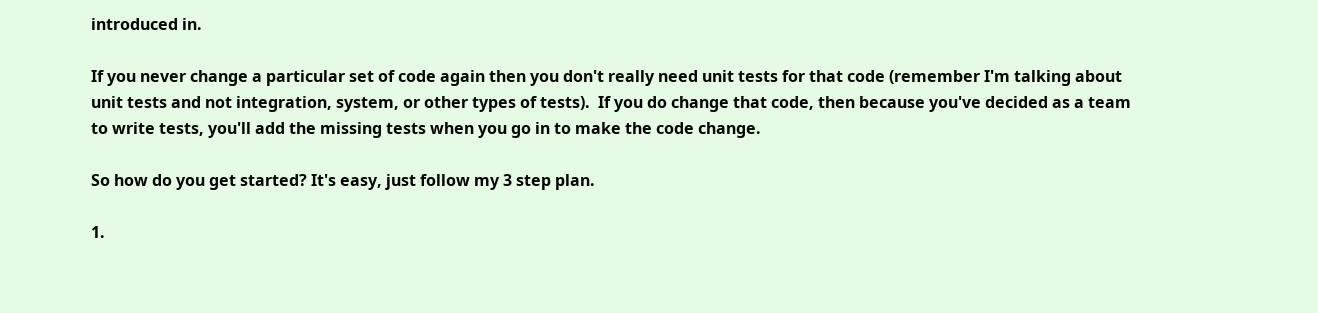introduced in.

If you never change a particular set of code again then you don't really need unit tests for that code (remember I'm talking about unit tests and not integration, system, or other types of tests).  If you do change that code, then because you've decided as a team to write tests, you'll add the missing tests when you go in to make the code change.

So how do you get started? It's easy, just follow my 3 step plan.

1.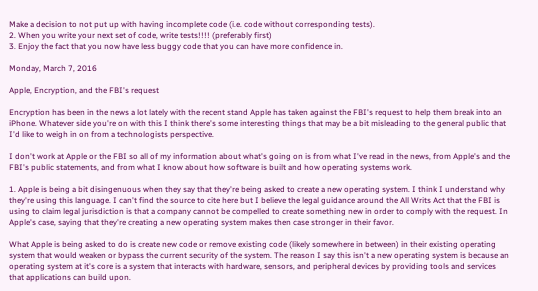Make a decision to not put up with having incomplete code (i.e. code without corresponding tests).
2. When you write your next set of code, write tests!!!! (preferably first)
3. Enjoy the fact that you now have less buggy code that you can have more confidence in.

Monday, March 7, 2016

Apple, Encryption, and the FBI's request

Encryption has been in the news a lot lately with the recent stand Apple has taken against the FBI's request to help them break into an iPhone. Whatever side you're on with this I think there's some interesting things that may be a bit misleading to the general public that I'd like to weigh in on from a technologists perspective.

I don't work at Apple or the FBI so all of my information about what's going on is from what I've read in the news, from Apple's and the FBI's public statements, and from what I know about how software is built and how operating systems work.

1. Apple is being a bit disingenuous when they say that they're being asked to create a new operating system. I think I understand why they're using this language. I can't find the source to cite here but I believe the legal guidance around the All Writs Act that the FBI is using to claim legal jurisdiction is that a company cannot be compelled to create something new in order to comply with the request. In Apple's case, saying that they're creating a new operating system makes then case stronger in their favor.

What Apple is being asked to do is create new code or remove existing code (likely somewhere in between) in their existing operating system that would weaken or bypass the current security of the system. The reason I say this isn't a new operating system is because an operating system at it's core is a system that interacts with hardware, sensors, and peripheral devices by providing tools and services that applications can build upon.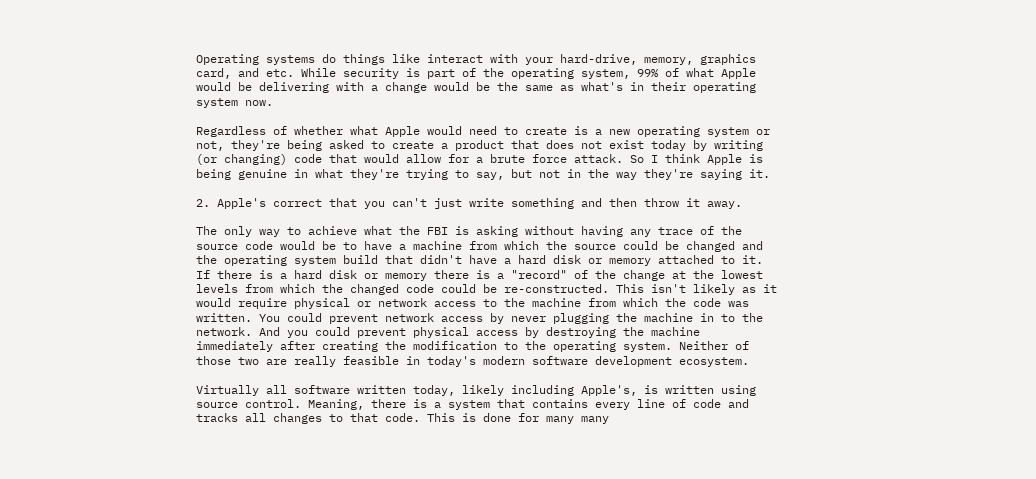Operating systems do things like interact with your hard-drive, memory, graphics card, and etc. While security is part of the operating system, 99% of what Apple would be delivering with a change would be the same as what's in their operating system now.

Regardless of whether what Apple would need to create is a new operating system or not, they're being asked to create a product that does not exist today by writing (or changing) code that would allow for a brute force attack. So I think Apple is being genuine in what they're trying to say, but not in the way they're saying it.

2. Apple's correct that you can't just write something and then throw it away.

The only way to achieve what the FBI is asking without having any trace of the source code would be to have a machine from which the source could be changed and the operating system build that didn't have a hard disk or memory attached to it. If there is a hard disk or memory there is a "record" of the change at the lowest levels from which the changed code could be re-constructed. This isn't likely as it would require physical or network access to the machine from which the code was written. You could prevent network access by never plugging the machine in to the network. And you could prevent physical access by destroying the machine immediately after creating the modification to the operating system. Neither of those two are really feasible in today's modern software development ecosystem.

Virtually all software written today, likely including Apple's, is written using source control. Meaning, there is a system that contains every line of code and tracks all changes to that code. This is done for many many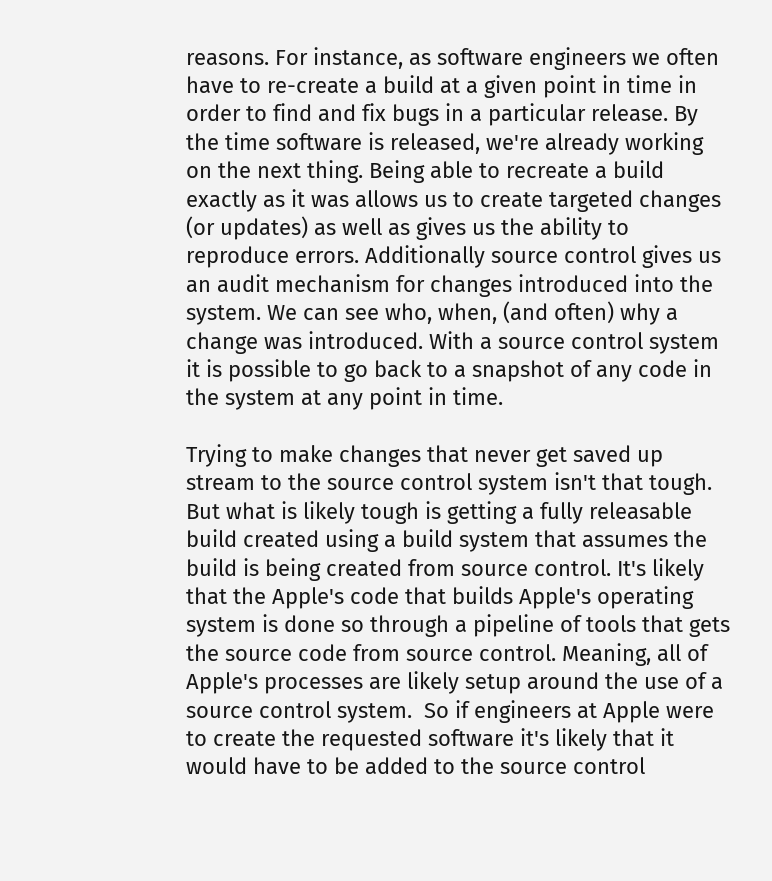reasons. For instance, as software engineers we often have to re-create a build at a given point in time in order to find and fix bugs in a particular release. By the time software is released, we're already working on the next thing. Being able to recreate a build exactly as it was allows us to create targeted changes (or updates) as well as gives us the ability to reproduce errors. Additionally source control gives us an audit mechanism for changes introduced into the system. We can see who, when, (and often) why a change was introduced. With a source control system it is possible to go back to a snapshot of any code in the system at any point in time.

Trying to make changes that never get saved up stream to the source control system isn't that tough. But what is likely tough is getting a fully releasable build created using a build system that assumes the build is being created from source control. It's likely that the Apple's code that builds Apple's operating system is done so through a pipeline of tools that gets the source code from source control. Meaning, all of Apple's processes are likely setup around the use of a source control system.  So if engineers at Apple were to create the requested software it's likely that it would have to be added to the source control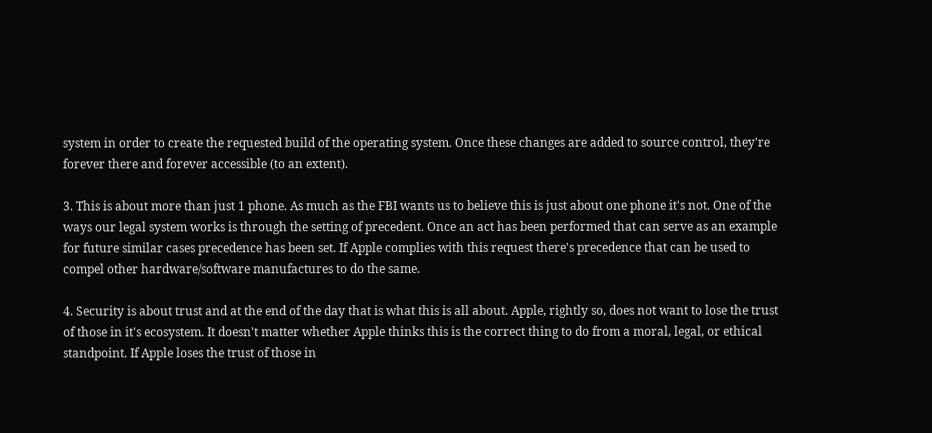system in order to create the requested build of the operating system. Once these changes are added to source control, they're forever there and forever accessible (to an extent).

3. This is about more than just 1 phone. As much as the FBI wants us to believe this is just about one phone it's not. One of the ways our legal system works is through the setting of precedent. Once an act has been performed that can serve as an example for future similar cases precedence has been set. If Apple complies with this request there's precedence that can be used to compel other hardware/software manufactures to do the same.

4. Security is about trust and at the end of the day that is what this is all about. Apple, rightly so, does not want to lose the trust of those in it's ecosystem. It doesn't matter whether Apple thinks this is the correct thing to do from a moral, legal, or ethical standpoint. If Apple loses the trust of those in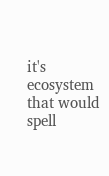it's ecosystem that would spell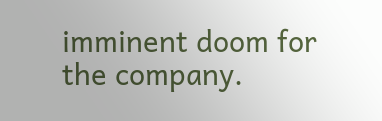imminent doom for the company.